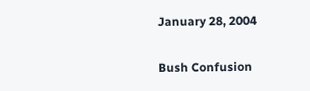January 28, 2004

Bush Confusion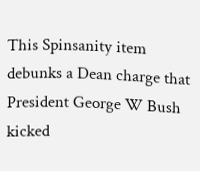This Spinsanity item debunks a Dean charge that President George W Bush kicked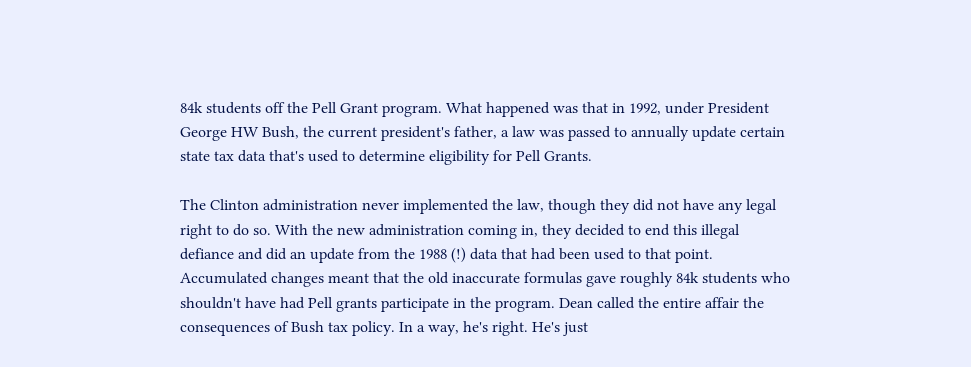84k students off the Pell Grant program. What happened was that in 1992, under President George HW Bush, the current president's father, a law was passed to annually update certain state tax data that's used to determine eligibility for Pell Grants.

The Clinton administration never implemented the law, though they did not have any legal right to do so. With the new administration coming in, they decided to end this illegal defiance and did an update from the 1988 (!) data that had been used to that point. Accumulated changes meant that the old inaccurate formulas gave roughly 84k students who shouldn't have had Pell grants participate in the program. Dean called the entire affair the consequences of Bush tax policy. In a way, he's right. He's just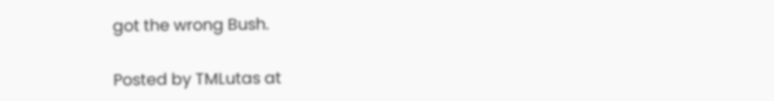got the wrong Bush.

Posted by TMLutas at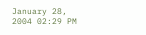January 28, 2004 02:29 PM